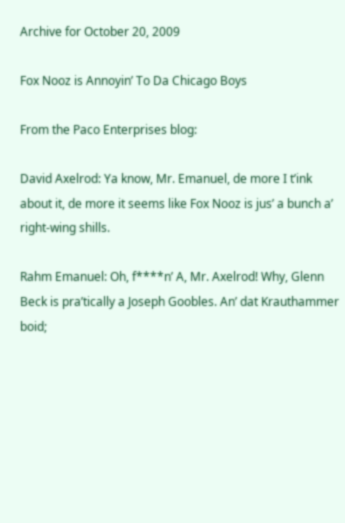Archive for October 20, 2009

Fox Nooz is Annoyin’ To Da Chicago Boys

From the Paco Enterprises blog:

David Axelrod: Ya know, Mr. Emanuel, de more I t’ink about it, de more it seems like Fox Nooz is jus’ a bunch a’ right-wing shills.

Rahm Emanuel: Oh, f****n’ A, Mr. Axelrod! Why, Glenn Beck is pra’tically a Joseph Goobles. An’ dat Krauthammer boid;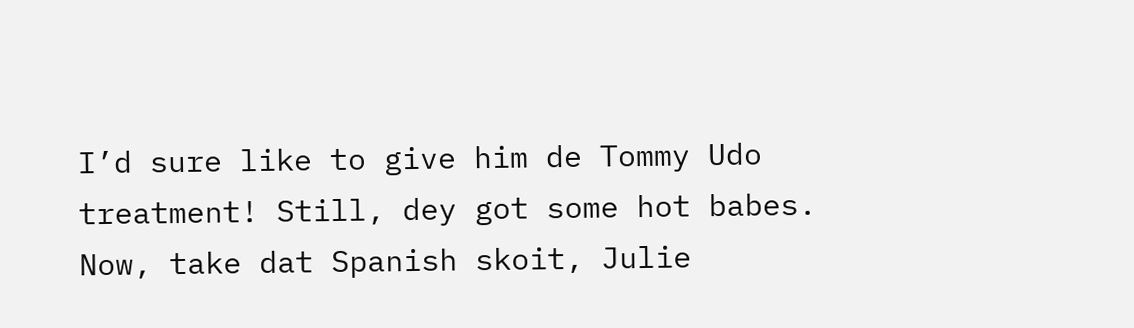I’d sure like to give him de Tommy Udo treatment! Still, dey got some hot babes. Now, take dat Spanish skoit, Julie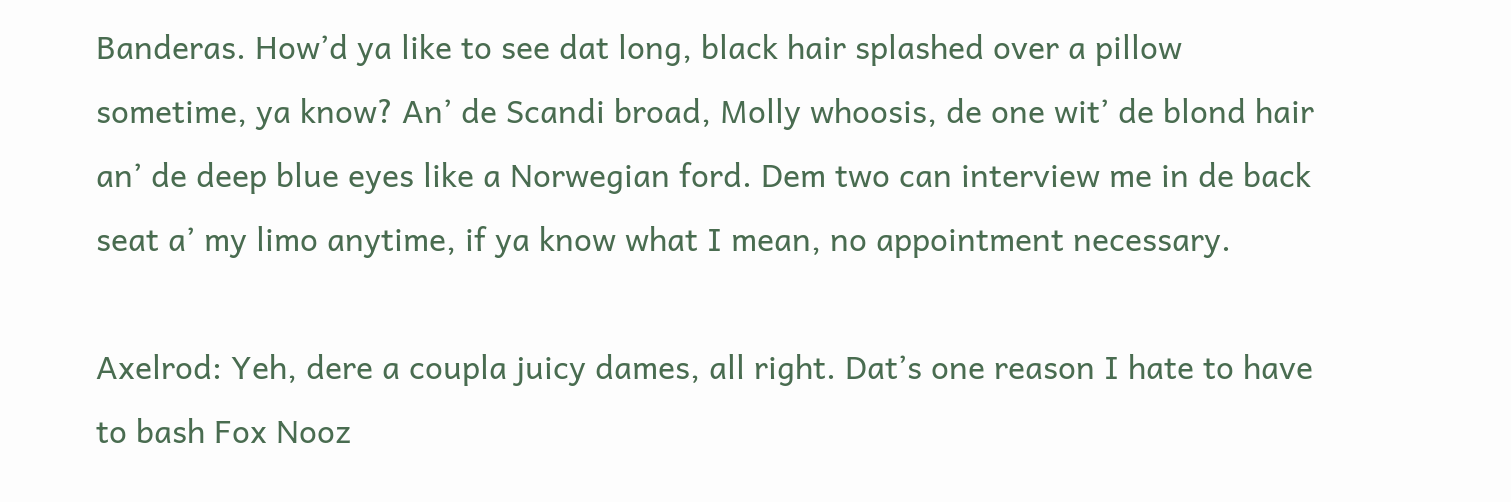Banderas. How’d ya like to see dat long, black hair splashed over a pillow sometime, ya know? An’ de Scandi broad, Molly whoosis, de one wit’ de blond hair an’ de deep blue eyes like a Norwegian ford. Dem two can interview me in de back seat a’ my limo anytime, if ya know what I mean, no appointment necessary.

Axelrod: Yeh, dere a coupla juicy dames, all right. Dat’s one reason I hate to have to bash Fox Nooz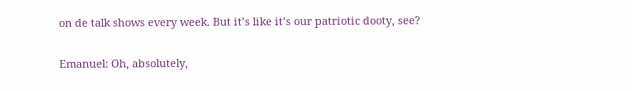on de talk shows every week. But it’s like it’s our patriotic dooty, see?

Emanuel: Oh, absolutely,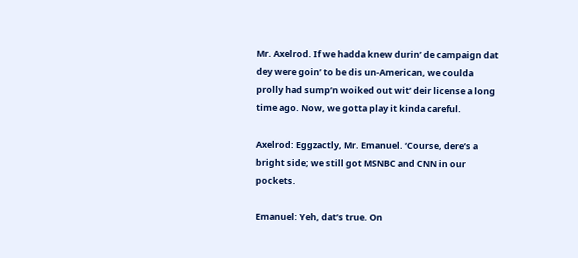Mr. Axelrod. If we hadda knew durin’ de campaign dat dey were goin’ to be dis un-American, we coulda prolly had sump’n woiked out wit’ deir license a long time ago. Now, we gotta play it kinda careful.

Axelrod: Eggzactly, Mr. Emanuel. ‘Course, dere’s a bright side; we still got MSNBC and CNN in our pockets.

Emanuel: Yeh, dat’s true. On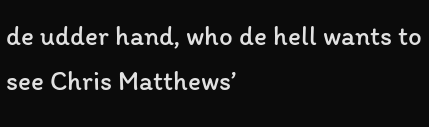de udder hand, who de hell wants to see Chris Matthews’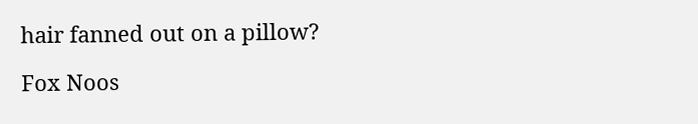hair fanned out on a pillow?

Fox Noos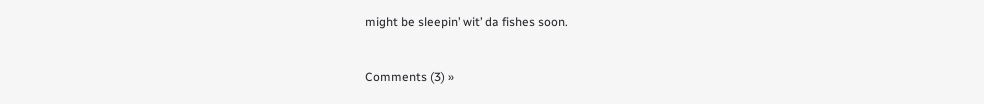might be sleepin’ wit’ da fishes soon.


Comments (3) »